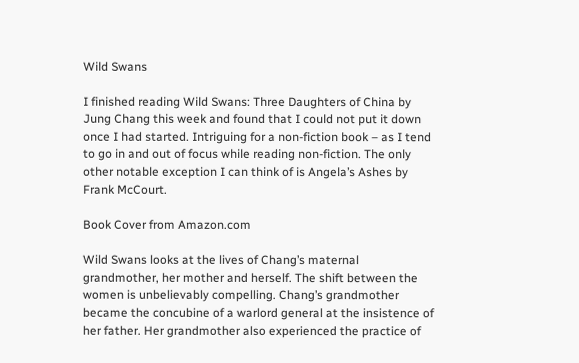Wild Swans

I finished reading Wild Swans: Three Daughters of China by Jung Chang this week and found that I could not put it down once I had started. Intriguing for a non-fiction book – as I tend to go in and out of focus while reading non-fiction. The only other notable exception I can think of is Angela’s Ashes by Frank McCourt.

Book Cover from Amazon.com

Wild Swans looks at the lives of Chang’s maternal grandmother, her mother and herself. The shift between the women is unbelievably compelling. Chang’s grandmother became the concubine of a warlord general at the insistence of her father. Her grandmother also experienced the practice of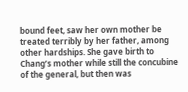bound feet, saw her own mother be treated terribly by her father, among other hardships. She gave birth to Chang’s mother while still the concubine of the general, but then was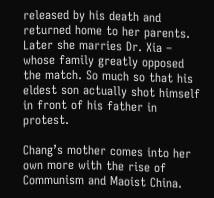released by his death and returned home to her parents. Later she marries Dr. Xia – whose family greatly opposed the match. So much so that his eldest son actually shot himself in front of his father in protest.

Chang’s mother comes into her own more with the rise of Communism and Maoist China.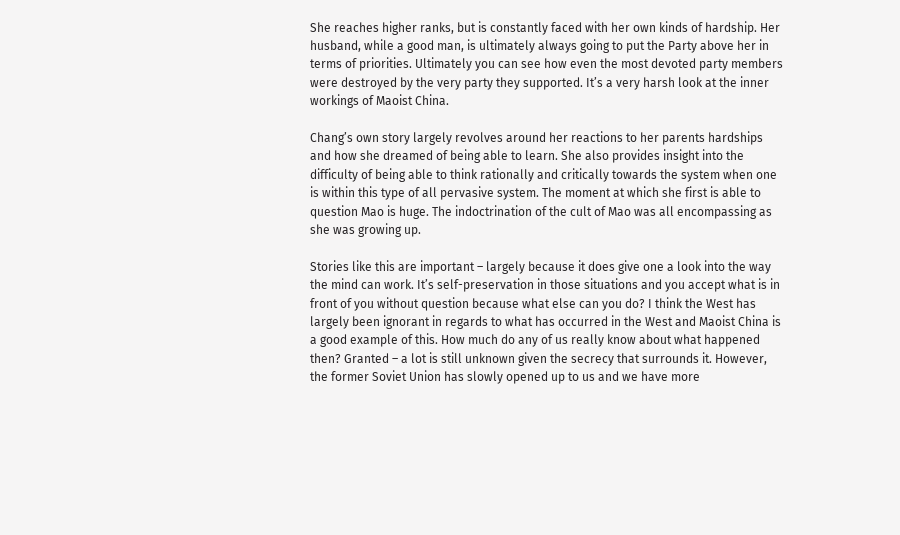She reaches higher ranks, but is constantly faced with her own kinds of hardship. Her husband, while a good man, is ultimately always going to put the Party above her in terms of priorities. Ultimately you can see how even the most devoted party members were destroyed by the very party they supported. It’s a very harsh look at the inner workings of Maoist China.

Chang’s own story largely revolves around her reactions to her parents hardships and how she dreamed of being able to learn. She also provides insight into the difficulty of being able to think rationally and critically towards the system when one is within this type of all pervasive system. The moment at which she first is able to question Mao is huge. The indoctrination of the cult of Mao was all encompassing as she was growing up.

Stories like this are important – largely because it does give one a look into the way the mind can work. It’s self-preservation in those situations and you accept what is in front of you without question because what else can you do? I think the West has largely been ignorant in regards to what has occurred in the West and Maoist China is a good example of this. How much do any of us really know about what happened then? Granted – a lot is still unknown given the secrecy that surrounds it. However, the former Soviet Union has slowly opened up to us and we have more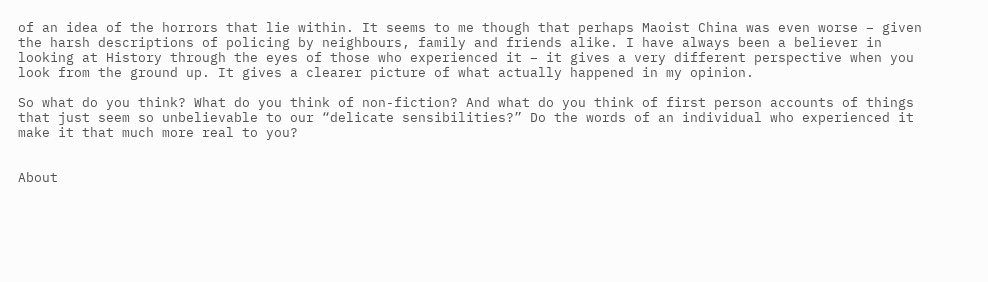of an idea of the horrors that lie within. It seems to me though that perhaps Maoist China was even worse – given the harsh descriptions of policing by neighbours, family and friends alike. I have always been a believer in looking at History through the eyes of those who experienced it – it gives a very different perspective when you look from the ground up. It gives a clearer picture of what actually happened in my opinion.

So what do you think? What do you think of non-fiction? And what do you think of first person accounts of things that just seem so unbelievable to our “delicate sensibilities?” Do the words of an individual who experienced it make it that much more real to you?


About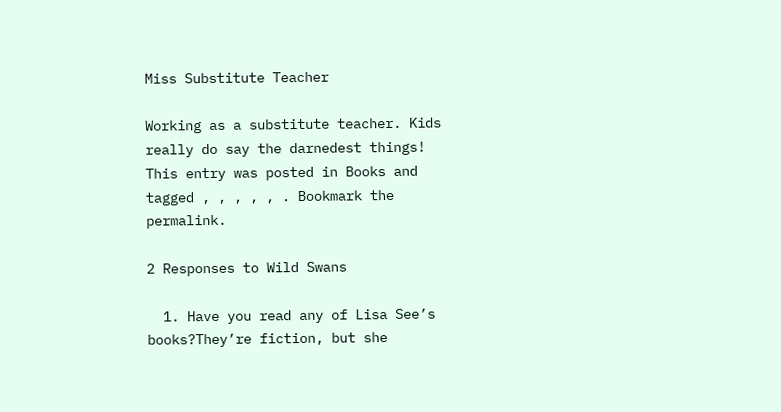Miss Substitute Teacher

Working as a substitute teacher. Kids really do say the darnedest things!
This entry was posted in Books and tagged , , , , , . Bookmark the permalink.

2 Responses to Wild Swans

  1. Have you read any of Lisa See’s books?They’re fiction, but she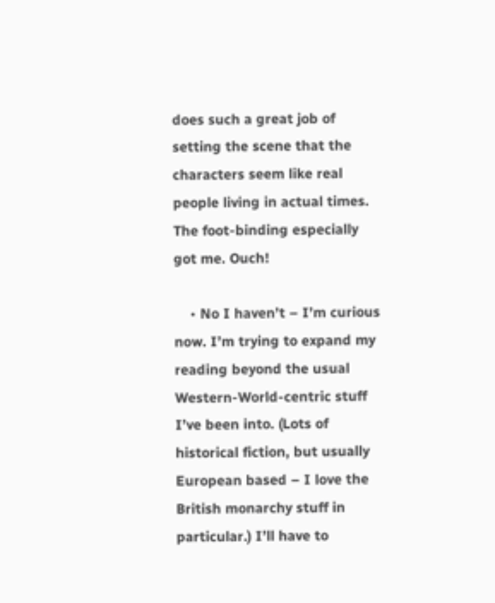does such a great job of setting the scene that the characters seem like real people living in actual times. The foot-binding especially got me. Ouch!

    • No I haven’t – I’m curious now. I’m trying to expand my reading beyond the usual Western-World-centric stuff I’ve been into. (Lots of historical fiction, but usually European based – I love the British monarchy stuff in particular.) I’ll have to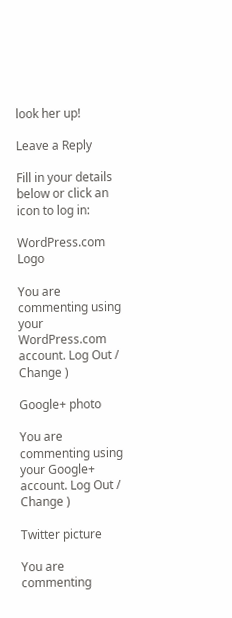look her up!

Leave a Reply

Fill in your details below or click an icon to log in:

WordPress.com Logo

You are commenting using your WordPress.com account. Log Out /  Change )

Google+ photo

You are commenting using your Google+ account. Log Out /  Change )

Twitter picture

You are commenting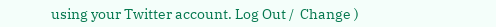using your Twitter account. Log Out /  Change )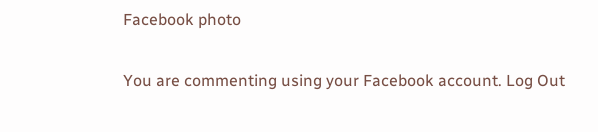Facebook photo

You are commenting using your Facebook account. Log Out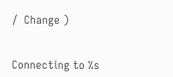/  Change )


Connecting to %s